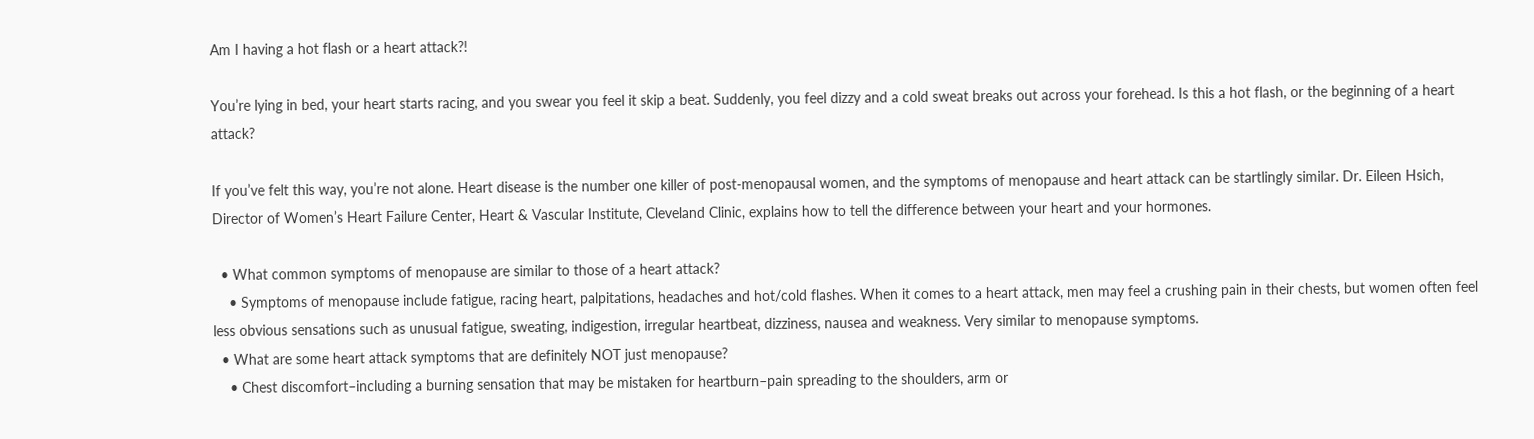Am I having a hot flash or a heart attack?!

You’re lying in bed, your heart starts racing, and you swear you feel it skip a beat. Suddenly, you feel dizzy and a cold sweat breaks out across your forehead. Is this a hot flash, or the beginning of a heart attack?

If you’ve felt this way, you’re not alone. Heart disease is the number one killer of post-menopausal women, and the symptoms of menopause and heart attack can be startlingly similar. Dr. Eileen Hsich, Director of Women’s Heart Failure Center, Heart & Vascular Institute, Cleveland Clinic, explains how to tell the difference between your heart and your hormones.

  • What common symptoms of menopause are similar to those of a heart attack?
    • Symptoms of menopause include fatigue, racing heart, palpitations, headaches and hot/cold flashes. When it comes to a heart attack, men may feel a crushing pain in their chests, but women often feel less obvious sensations such as unusual fatigue, sweating, indigestion, irregular heartbeat, dizziness, nausea and weakness. Very similar to menopause symptoms.
  • What are some heart attack symptoms that are definitely NOT just menopause?
    • Chest discomfort–including a burning sensation that may be mistaken for heartburn–pain spreading to the shoulders, arm or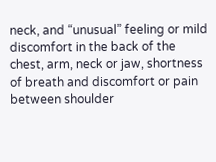neck, and “unusual” feeling or mild discomfort in the back of the chest, arm, neck or jaw, shortness of breath and discomfort or pain between shoulder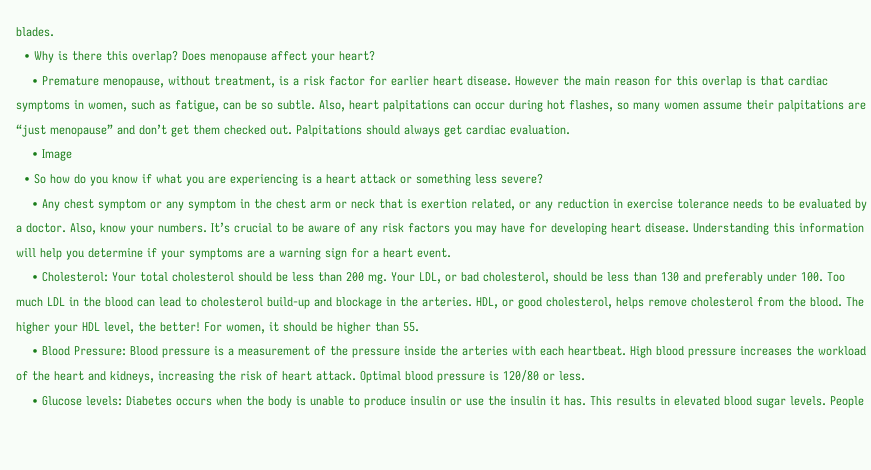blades.
  • Why is there this overlap? Does menopause affect your heart?
    • Premature menopause, without treatment, is a risk factor for earlier heart disease. However the main reason for this overlap is that cardiac symptoms in women, such as fatigue, can be so subtle. Also, heart palpitations can occur during hot flashes, so many women assume their palpitations are “just menopause” and don’t get them checked out. Palpitations should always get cardiac evaluation.
    • Image
  • So how do you know if what you are experiencing is a heart attack or something less severe?
    • Any chest symptom or any symptom in the chest arm or neck that is exertion related, or any reduction in exercise tolerance needs to be evaluated by a doctor. Also, know your numbers. It’s crucial to be aware of any risk factors you may have for developing heart disease. Understanding this information will help you determine if your symptoms are a warning sign for a heart event.
    • Cholesterol: Your total cholesterol should be less than 200 mg. Your LDL, or bad cholesterol, should be less than 130 and preferably under 100. Too much LDL in the blood can lead to cholesterol build-up and blockage in the arteries. HDL, or good cholesterol, helps remove cholesterol from the blood. The higher your HDL level, the better! For women, it should be higher than 55.
    • Blood Pressure: Blood pressure is a measurement of the pressure inside the arteries with each heartbeat. High blood pressure increases the workload of the heart and kidneys, increasing the risk of heart attack. Optimal blood pressure is 120/80 or less.
    • Glucose levels: Diabetes occurs when the body is unable to produce insulin or use the insulin it has. This results in elevated blood sugar levels. People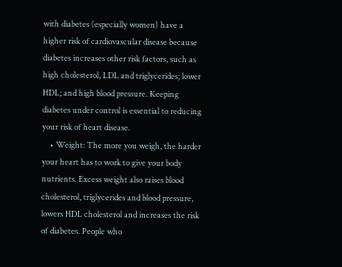with diabetes (especially women) have a higher risk of cardiovascular disease because diabetes increases other risk factors, such as high cholesterol, LDL and triglycerides; lower HDL; and high blood pressure. Keeping diabetes under control is essential to reducing your risk of heart disease.
    • Weight: The more you weigh, the harder your heart has to work to give your body nutrients. Excess weight also raises blood cholesterol, triglycerides and blood pressure, lowers HDL cholesterol and increases the risk of diabetes. People who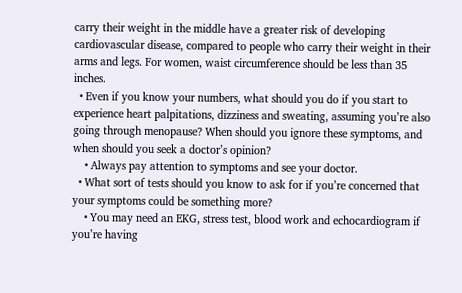carry their weight in the middle have a greater risk of developing cardiovascular disease, compared to people who carry their weight in their arms and legs. For women, waist circumference should be less than 35 inches.
  • Even if you know your numbers, what should you do if you start to experience heart palpitations, dizziness and sweating, assuming you’re also going through menopause? When should you ignore these symptoms, and when should you seek a doctor’s opinion?
    • Always pay attention to symptoms and see your doctor.
  • What sort of tests should you know to ask for if you’re concerned that your symptoms could be something more?
    • You may need an EKG, stress test, blood work and echocardiogram if you’re having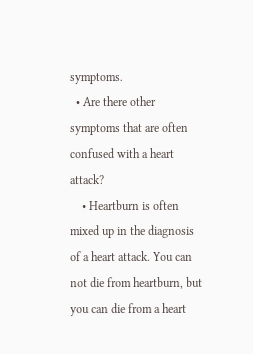symptoms.
  • Are there other symptoms that are often confused with a heart attack?
    • Heartburn is often mixed up in the diagnosis of a heart attack. You can not die from heartburn, but you can die from a heart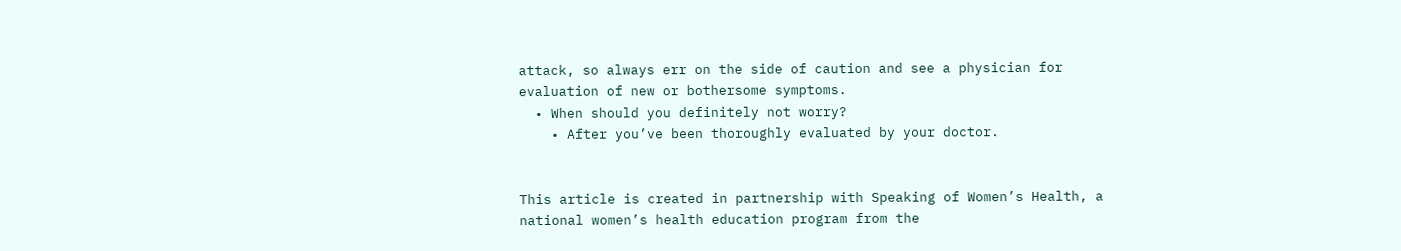attack, so always err on the side of caution and see a physician for evaluation of new or bothersome symptoms.
  • When should you definitely not worry?
    • After you’ve been thoroughly evaluated by your doctor.


This article is created in partnership with Speaking of Women’s Health, a national women’s health education program from the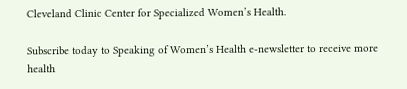Cleveland Clinic Center for Specialized Women’s Health.

Subscribe today to Speaking of Women’s Health e-newsletter to receive more health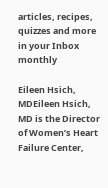articles, recipes, quizzes and more in your Inbox monthly

Eileen Hsich, MDEileen Hsich, MD is the Director of Women’s Heart Failure Center,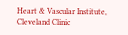Heart & Vascular Institute, Cleveland Clinic